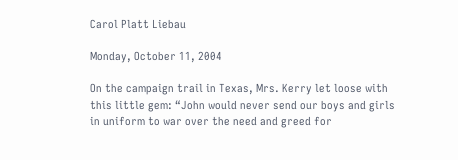Carol Platt Liebau

Monday, October 11, 2004

On the campaign trail in Texas, Mrs. Kerry let loose with this little gem: “John would never send our boys and girls in uniform to war over the need and greed for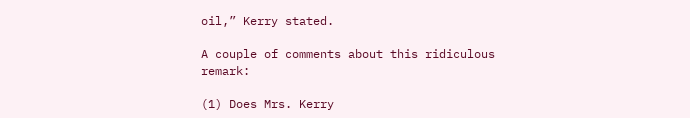oil,” Kerry stated.

A couple of comments about this ridiculous remark:

(1) Does Mrs. Kerry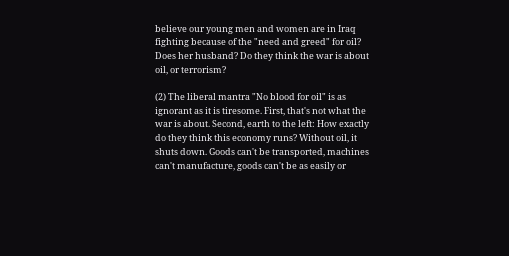believe our young men and women are in Iraq fighting because of the "need and greed" for oil? Does her husband? Do they think the war is about oil, or terrorism?

(2) The liberal mantra "No blood for oil" is as ignorant as it is tiresome. First, that's not what the war is about. Second, earth to the left: How exactly do they think this economy runs? Without oil, it shuts down. Goods can't be transported, machines can't manufacture, goods can't be as easily or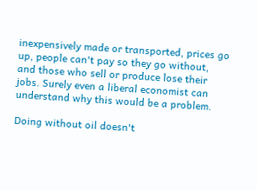inexpensively made or transported, prices go up, people can't pay so they go without, and those who sell or produce lose their jobs. Surely even a liberal economist can understand why this would be a problem.

Doing without oil doesn't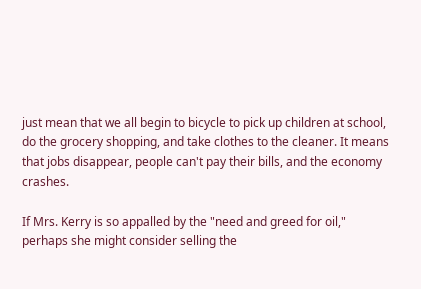just mean that we all begin to bicycle to pick up children at school, do the grocery shopping, and take clothes to the cleaner. It means that jobs disappear, people can't pay their bills, and the economy crashes.

If Mrs. Kerry is so appalled by the "need and greed for oil," perhaps she might consider selling the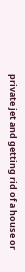private jet and getting rid of a house or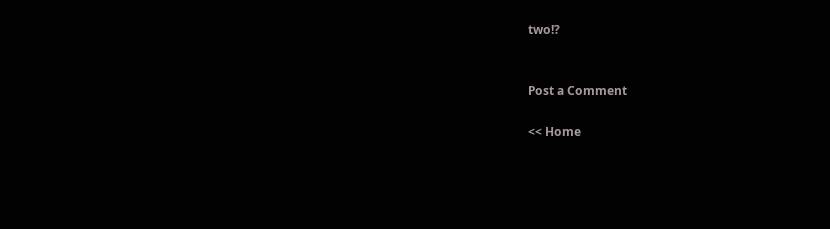two!?


Post a Comment

<< Home